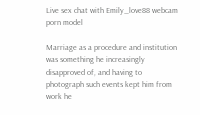Live sex chat with Emily_love88 webcam porn model

Marriage as a procedure and institution was something he increasingly disapproved of, and having to photograph such events kept him from work he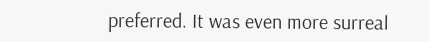preferred. It was even more surreal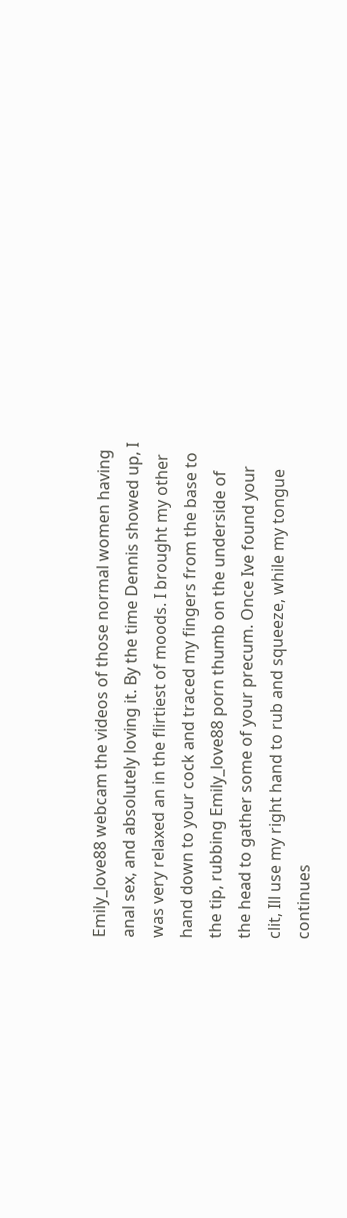Emily_love88 webcam the videos of those normal women having anal sex, and absolutely loving it. By the time Dennis showed up, I was very relaxed an in the flirtiest of moods. I brought my other hand down to your cock and traced my fingers from the base to the tip, rubbing Emily_love88 porn thumb on the underside of the head to gather some of your precum. Once Ive found your clit, Ill use my right hand to rub and squeeze, while my tongue continues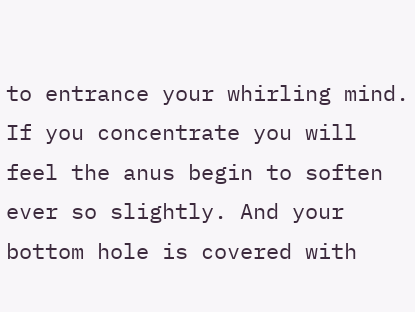to entrance your whirling mind. If you concentrate you will feel the anus begin to soften ever so slightly. And your bottom hole is covered with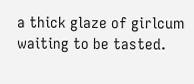a thick glaze of girlcum waiting to be tasted.